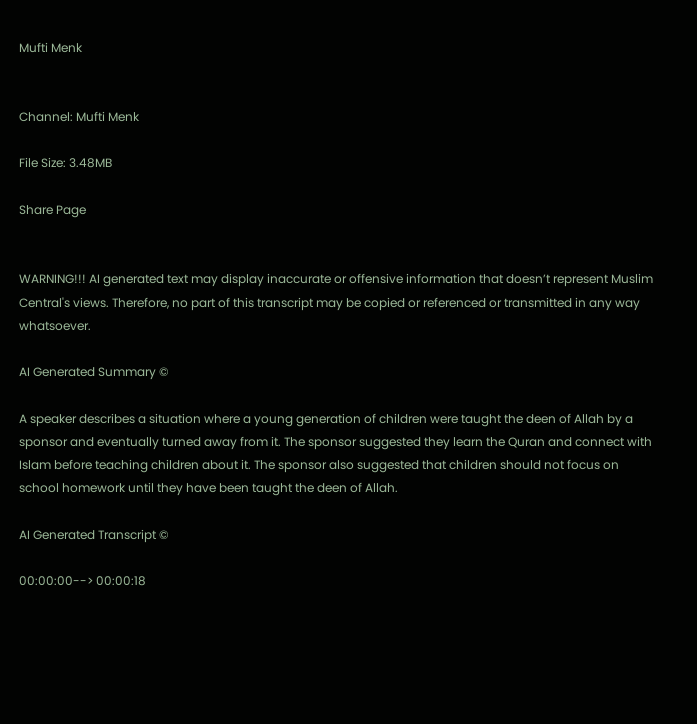Mufti Menk


Channel: Mufti Menk

File Size: 3.48MB

Share Page


WARNING!!! AI generated text may display inaccurate or offensive information that doesn’t represent Muslim Central's views. Therefore, no part of this transcript may be copied or referenced or transmitted in any way whatsoever.

AI Generated Summary ©

A speaker describes a situation where a young generation of children were taught the deen of Allah by a sponsor and eventually turned away from it. The sponsor suggested they learn the Quran and connect with Islam before teaching children about it. The sponsor also suggested that children should not focus on school homework until they have been taught the deen of Allah.

AI Generated Transcript ©

00:00:00--> 00:00:18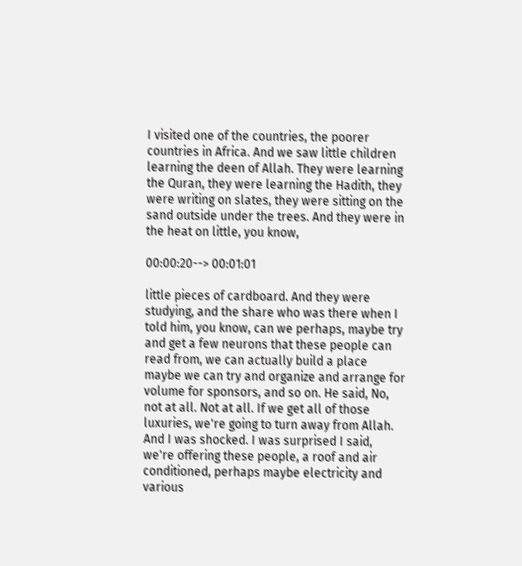I visited one of the countries, the poorer countries in Africa. And we saw little children learning the deen of Allah. They were learning the Quran, they were learning the Hadith, they were writing on slates, they were sitting on the sand outside under the trees. And they were in the heat on little, you know,

00:00:20--> 00:01:01

little pieces of cardboard. And they were studying, and the share who was there when I told him, you know, can we perhaps, maybe try and get a few neurons that these people can read from, we can actually build a place maybe we can try and organize and arrange for volume for sponsors, and so on. He said, No, not at all. Not at all. If we get all of those luxuries, we're going to turn away from Allah. And I was shocked. I was surprised I said, we're offering these people, a roof and air conditioned, perhaps maybe electricity and various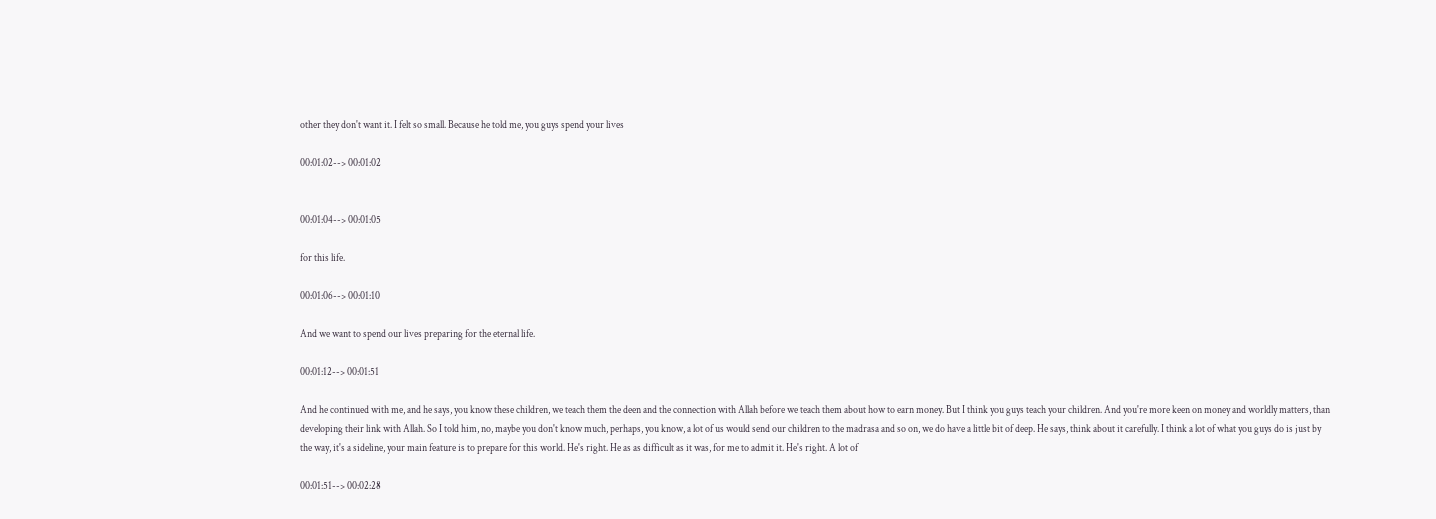other they don't want it. I felt so small. Because he told me, you guys spend your lives

00:01:02--> 00:01:02


00:01:04--> 00:01:05

for this life.

00:01:06--> 00:01:10

And we want to spend our lives preparing for the eternal life.

00:01:12--> 00:01:51

And he continued with me, and he says, you know these children, we teach them the deen and the connection with Allah before we teach them about how to earn money. But I think you guys teach your children. And you're more keen on money and worldly matters, than developing their link with Allah. So I told him, no, maybe you don't know much, perhaps, you know, a lot of us would send our children to the madrasa and so on, we do have a little bit of deep. He says, think about it carefully. I think a lot of what you guys do is just by the way, it's a sideline, your main feature is to prepare for this world. He's right. He as as difficult as it was, for me to admit it. He's right. A lot of

00:01:51--> 00:02:28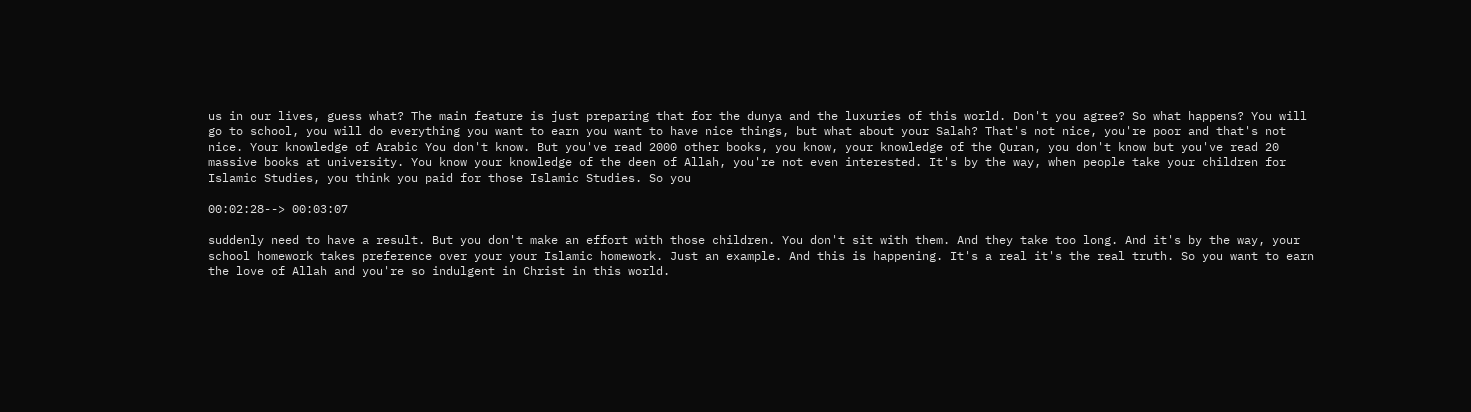us in our lives, guess what? The main feature is just preparing that for the dunya and the luxuries of this world. Don't you agree? So what happens? You will go to school, you will do everything you want to earn you want to have nice things, but what about your Salah? That's not nice, you're poor and that's not nice. Your knowledge of Arabic You don't know. But you've read 2000 other books, you know, your knowledge of the Quran, you don't know but you've read 20 massive books at university. You know your knowledge of the deen of Allah, you're not even interested. It's by the way, when people take your children for Islamic Studies, you think you paid for those Islamic Studies. So you

00:02:28--> 00:03:07

suddenly need to have a result. But you don't make an effort with those children. You don't sit with them. And they take too long. And it's by the way, your school homework takes preference over your your Islamic homework. Just an example. And this is happening. It's a real it's the real truth. So you want to earn the love of Allah and you're so indulgent in Christ in this world.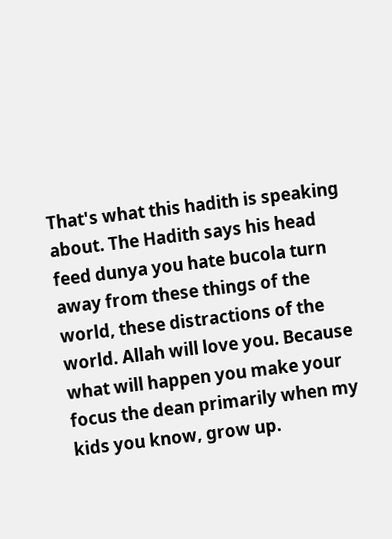That's what this hadith is speaking about. The Hadith says his head feed dunya you hate bucola turn away from these things of the world, these distractions of the world. Allah will love you. Because what will happen you make your focus the dean primarily when my kids you know, grow up.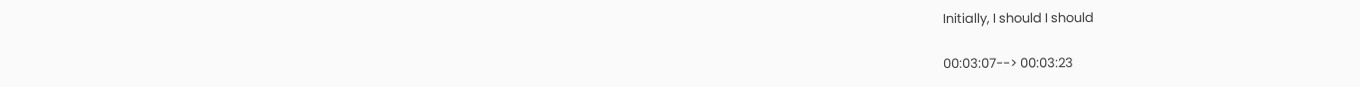Initially, I should I should

00:03:07--> 00:03:23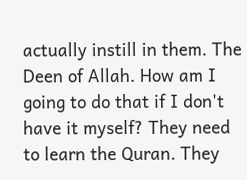actually instill in them. The Deen of Allah. How am I going to do that if I don't have it myself? They need to learn the Quran. They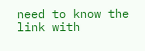need to know the link with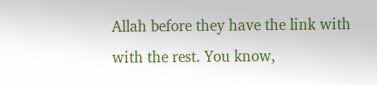Allah before they have the link with with the rest. You know,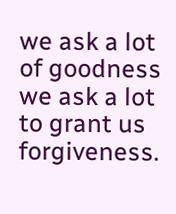we ask a lot of goodness we ask a lot to grant us forgiveness.